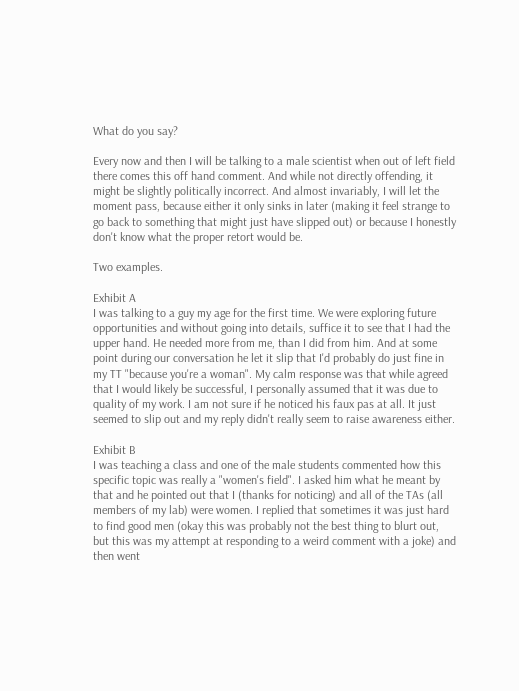What do you say?

Every now and then I will be talking to a male scientist when out of left field there comes this off hand comment. And while not directly offending, it might be slightly politically incorrect. And almost invariably, I will let the moment pass, because either it only sinks in later (making it feel strange to go back to something that might just have slipped out) or because I honestly don't know what the proper retort would be.

Two examples.

Exhibit A
I was talking to a guy my age for the first time. We were exploring future opportunities and without going into details, suffice it to see that I had the upper hand. He needed more from me, than I did from him. And at some point during our conversation he let it slip that I'd probably do just fine in my TT "because you're a woman". My calm response was that while agreed that I would likely be successful, I personally assumed that it was due to quality of my work. I am not sure if he noticed his faux pas at all. It just seemed to slip out and my reply didn't really seem to raise awareness either.

Exhibit B
I was teaching a class and one of the male students commented how this specific topic was really a "women's field". I asked him what he meant by that and he pointed out that I (thanks for noticing) and all of the TAs (all members of my lab) were women. I replied that sometimes it was just hard to find good men (okay this was probably not the best thing to blurt out, but this was my attempt at responding to a weird comment with a joke) and then went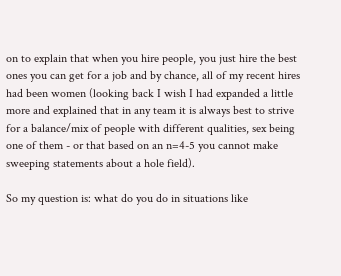on to explain that when you hire people, you just hire the best ones you can get for a job and by chance, all of my recent hires had been women (looking back I wish I had expanded a little more and explained that in any team it is always best to strive for a balance/mix of people with different qualities, sex being one of them - or that based on an n=4-5 you cannot make sweeping statements about a hole field).

So my question is: what do you do in situations like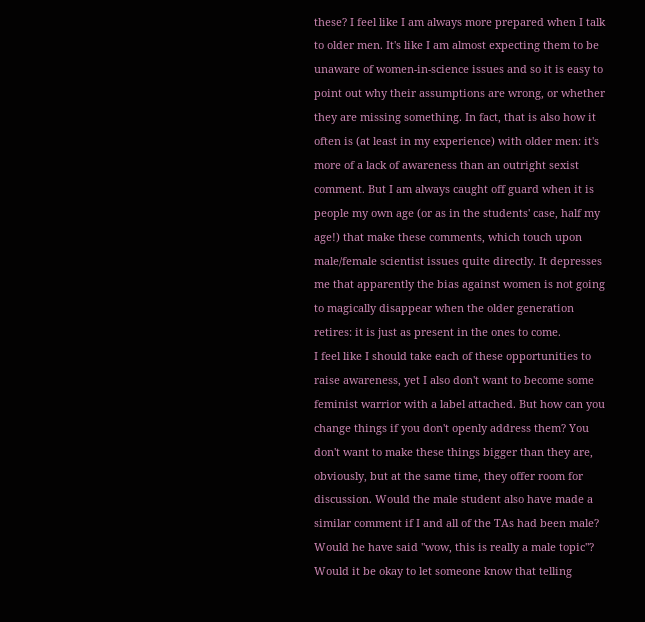these? I feel like I am always more prepared when I talk to older men. It's like I am almost expecting them to be unaware of women-in-science issues and so it is easy to point out why their assumptions are wrong, or whether they are missing something. In fact, that is also how it often is (at least in my experience) with older men: it's more of a lack of awareness than an outright sexist comment. But I am always caught off guard when it is people my own age (or as in the students' case, half my age!) that make these comments, which touch upon male/female scientist issues quite directly. It depresses me that apparently the bias against women is not going to magically disappear when the older generation retires: it is just as present in the ones to come.
I feel like I should take each of these opportunities to raise awareness, yet I also don't want to become some feminist warrior with a label attached. But how can you change things if you don't openly address them? You don't want to make these things bigger than they are, obviously, but at the same time, they offer room for discussion. Would the male student also have made a similar comment if I and all of the TAs had been male? Would he have said "wow, this is really a male topic"? Would it be okay to let someone know that telling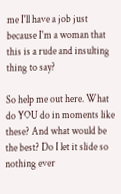me I'll have a job just because I'm a woman that this is a rude and insulting thing to say?

So help me out here. What do YOU do in moments like these? And what would be the best? Do I let it slide so nothing ever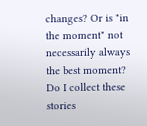changes? Or is "in the moment" not necessarily always the best moment? Do I collect these stories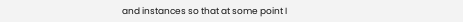and instances so that at some point I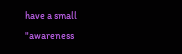have a small "awareness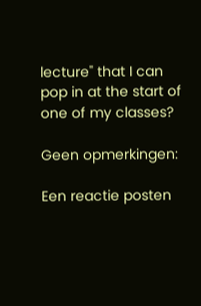lecture" that I can pop in at the start of one of my classes?

Geen opmerkingen:

Een reactie posten